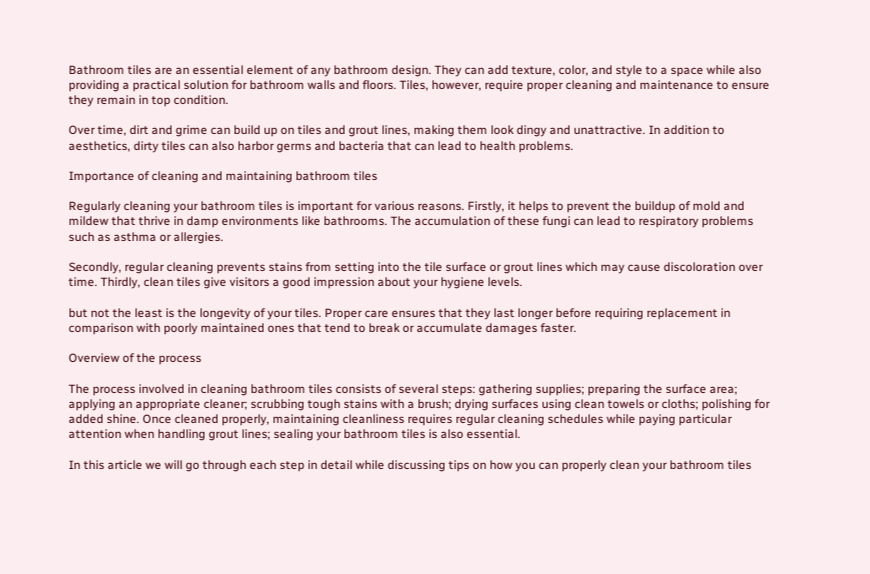Bathroom tiles are an essential element of any bathroom design. They can add texture, color, and style to a space while also providing a practical solution for bathroom walls and floors. Tiles, however, require proper cleaning and maintenance to ensure they remain in top condition.

Over time, dirt and grime can build up on tiles and grout lines, making them look dingy and unattractive. In addition to aesthetics, dirty tiles can also harbor germs and bacteria that can lead to health problems.

Importance of cleaning and maintaining bathroom tiles

Regularly cleaning your bathroom tiles is important for various reasons. Firstly, it helps to prevent the buildup of mold and mildew that thrive in damp environments like bathrooms. The accumulation of these fungi can lead to respiratory problems such as asthma or allergies.

Secondly, regular cleaning prevents stains from setting into the tile surface or grout lines which may cause discoloration over time. Thirdly, clean tiles give visitors a good impression about your hygiene levels.

but not the least is the longevity of your tiles. Proper care ensures that they last longer before requiring replacement in comparison with poorly maintained ones that tend to break or accumulate damages faster.

Overview of the process

The process involved in cleaning bathroom tiles consists of several steps: gathering supplies; preparing the surface area; applying an appropriate cleaner; scrubbing tough stains with a brush; drying surfaces using clean towels or cloths; polishing for added shine. Once cleaned properly, maintaining cleanliness requires regular cleaning schedules while paying particular attention when handling grout lines; sealing your bathroom tiles is also essential.

In this article we will go through each step in detail while discussing tips on how you can properly clean your bathroom tiles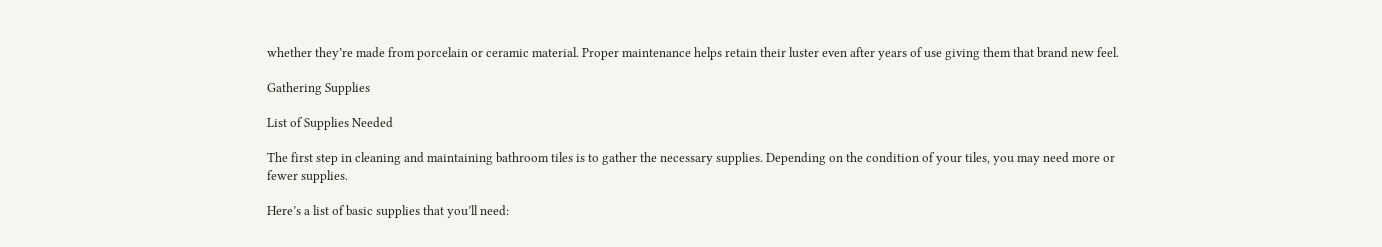whether they’re made from porcelain or ceramic material. Proper maintenance helps retain their luster even after years of use giving them that brand new feel.

Gathering Supplies

List of Supplies Needed

The first step in cleaning and maintaining bathroom tiles is to gather the necessary supplies. Depending on the condition of your tiles, you may need more or fewer supplies.

Here’s a list of basic supplies that you’ll need: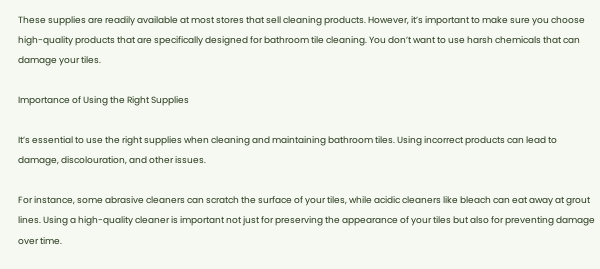These supplies are readily available at most stores that sell cleaning products. However, it’s important to make sure you choose high-quality products that are specifically designed for bathroom tile cleaning. You don’t want to use harsh chemicals that can damage your tiles.

Importance of Using the Right Supplies

It’s essential to use the right supplies when cleaning and maintaining bathroom tiles. Using incorrect products can lead to damage, discolouration, and other issues.

For instance, some abrasive cleaners can scratch the surface of your tiles, while acidic cleaners like bleach can eat away at grout lines. Using a high-quality cleaner is important not just for preserving the appearance of your tiles but also for preventing damage over time.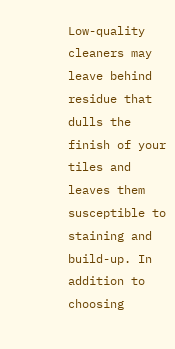Low-quality cleaners may leave behind residue that dulls the finish of your tiles and leaves them susceptible to staining and build-up. In addition to choosing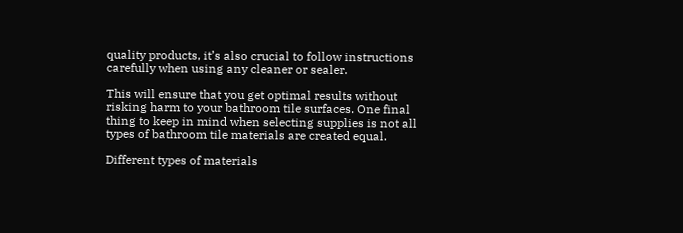quality products, it’s also crucial to follow instructions carefully when using any cleaner or sealer.

This will ensure that you get optimal results without risking harm to your bathroom tile surfaces. One final thing to keep in mind when selecting supplies is not all types of bathroom tile materials are created equal.

Different types of materials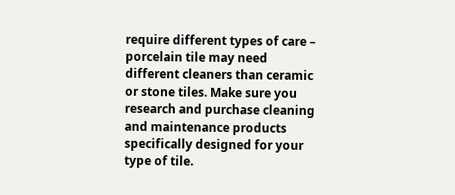require different types of care – porcelain tile may need different cleaners than ceramic or stone tiles. Make sure you research and purchase cleaning and maintenance products specifically designed for your type of tile.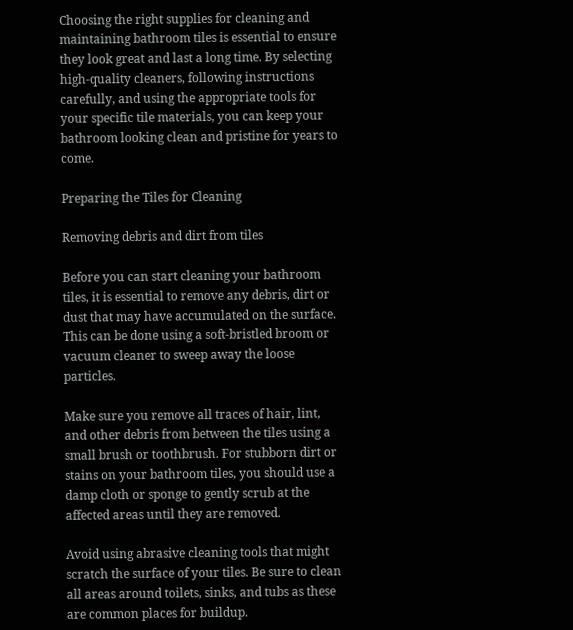Choosing the right supplies for cleaning and maintaining bathroom tiles is essential to ensure they look great and last a long time. By selecting high-quality cleaners, following instructions carefully, and using the appropriate tools for your specific tile materials, you can keep your bathroom looking clean and pristine for years to come.

Preparing the Tiles for Cleaning

Removing debris and dirt from tiles

Before you can start cleaning your bathroom tiles, it is essential to remove any debris, dirt or dust that may have accumulated on the surface. This can be done using a soft-bristled broom or vacuum cleaner to sweep away the loose particles.

Make sure you remove all traces of hair, lint, and other debris from between the tiles using a small brush or toothbrush. For stubborn dirt or stains on your bathroom tiles, you should use a damp cloth or sponge to gently scrub at the affected areas until they are removed.

Avoid using abrasive cleaning tools that might scratch the surface of your tiles. Be sure to clean all areas around toilets, sinks, and tubs as these are common places for buildup.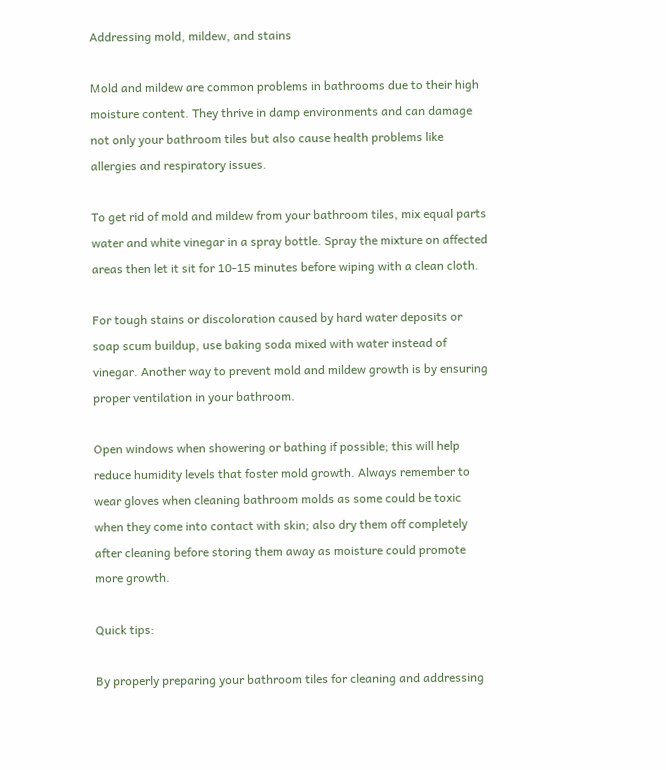Addressing mold, mildew, and stains

Mold and mildew are common problems in bathrooms due to their high moisture content. They thrive in damp environments and can damage not only your bathroom tiles but also cause health problems like allergies and respiratory issues.

To get rid of mold and mildew from your bathroom tiles, mix equal parts water and white vinegar in a spray bottle. Spray the mixture on affected areas then let it sit for 10-15 minutes before wiping with a clean cloth.

For tough stains or discoloration caused by hard water deposits or soap scum buildup, use baking soda mixed with water instead of vinegar. Another way to prevent mold and mildew growth is by ensuring proper ventilation in your bathroom.

Open windows when showering or bathing if possible; this will help reduce humidity levels that foster mold growth. Always remember to wear gloves when cleaning bathroom molds as some could be toxic when they come into contact with skin; also dry them off completely after cleaning before storing them away as moisture could promote more growth.

Quick tips:

By properly preparing your bathroom tiles for cleaning and addressing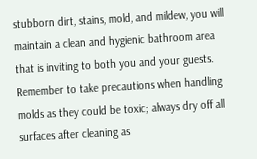stubborn dirt, stains, mold, and mildew, you will maintain a clean and hygienic bathroom area that is inviting to both you and your guests. Remember to take precautions when handling molds as they could be toxic; always dry off all surfaces after cleaning as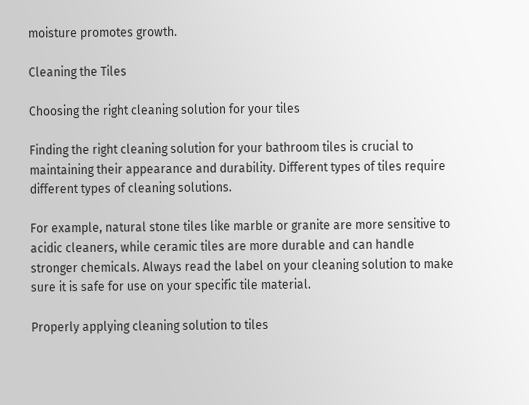moisture promotes growth.

Cleaning the Tiles

Choosing the right cleaning solution for your tiles

Finding the right cleaning solution for your bathroom tiles is crucial to maintaining their appearance and durability. Different types of tiles require different types of cleaning solutions.

For example, natural stone tiles like marble or granite are more sensitive to acidic cleaners, while ceramic tiles are more durable and can handle stronger chemicals. Always read the label on your cleaning solution to make sure it is safe for use on your specific tile material.

Properly applying cleaning solution to tiles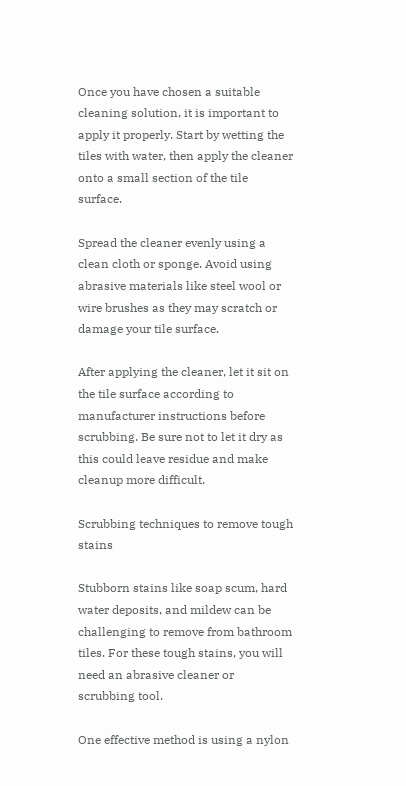Once you have chosen a suitable cleaning solution, it is important to apply it properly. Start by wetting the tiles with water, then apply the cleaner onto a small section of the tile surface.

Spread the cleaner evenly using a clean cloth or sponge. Avoid using abrasive materials like steel wool or wire brushes as they may scratch or damage your tile surface.

After applying the cleaner, let it sit on the tile surface according to manufacturer instructions before scrubbing. Be sure not to let it dry as this could leave residue and make cleanup more difficult.

Scrubbing techniques to remove tough stains

Stubborn stains like soap scum, hard water deposits, and mildew can be challenging to remove from bathroom tiles. For these tough stains, you will need an abrasive cleaner or scrubbing tool.

One effective method is using a nylon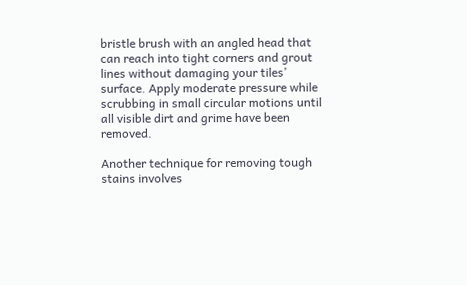bristle brush with an angled head that can reach into tight corners and grout lines without damaging your tiles’ surface. Apply moderate pressure while scrubbing in small circular motions until all visible dirt and grime have been removed.

Another technique for removing tough stains involves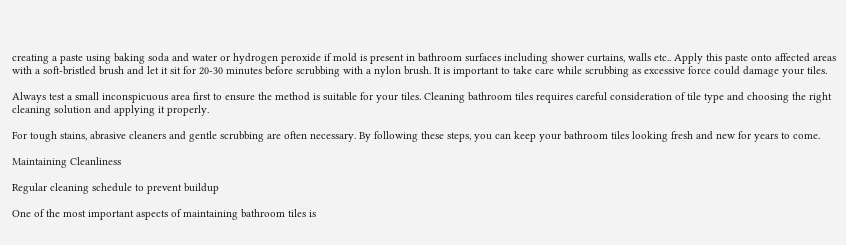creating a paste using baking soda and water or hydrogen peroxide if mold is present in bathroom surfaces including shower curtains, walls etc.. Apply this paste onto affected areas with a soft-bristled brush and let it sit for 20-30 minutes before scrubbing with a nylon brush. It is important to take care while scrubbing as excessive force could damage your tiles.

Always test a small inconspicuous area first to ensure the method is suitable for your tiles. Cleaning bathroom tiles requires careful consideration of tile type and choosing the right cleaning solution and applying it properly.

For tough stains, abrasive cleaners and gentle scrubbing are often necessary. By following these steps, you can keep your bathroom tiles looking fresh and new for years to come.

Maintaining Cleanliness

Regular cleaning schedule to prevent buildup

One of the most important aspects of maintaining bathroom tiles is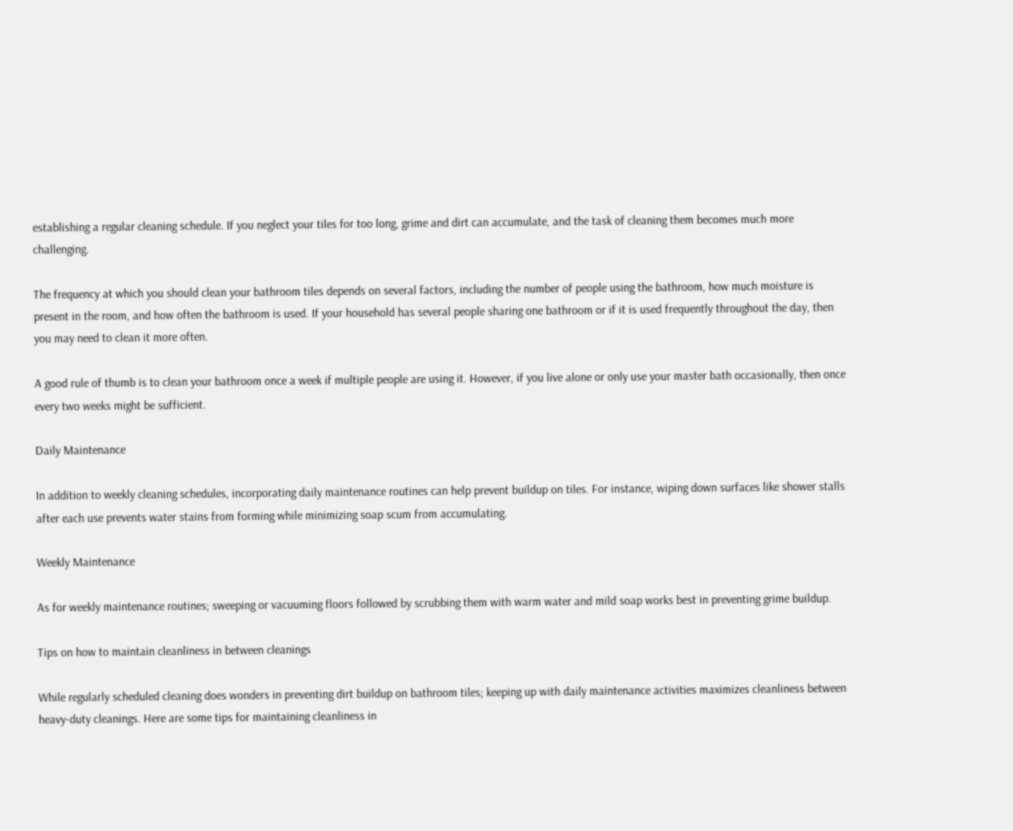establishing a regular cleaning schedule. If you neglect your tiles for too long, grime and dirt can accumulate, and the task of cleaning them becomes much more challenging.

The frequency at which you should clean your bathroom tiles depends on several factors, including the number of people using the bathroom, how much moisture is present in the room, and how often the bathroom is used. If your household has several people sharing one bathroom or if it is used frequently throughout the day, then you may need to clean it more often.

A good rule of thumb is to clean your bathroom once a week if multiple people are using it. However, if you live alone or only use your master bath occasionally, then once every two weeks might be sufficient.

Daily Maintenance

In addition to weekly cleaning schedules, incorporating daily maintenance routines can help prevent buildup on tiles. For instance, wiping down surfaces like shower stalls after each use prevents water stains from forming while minimizing soap scum from accumulating.

Weekly Maintenance

As for weekly maintenance routines; sweeping or vacuuming floors followed by scrubbing them with warm water and mild soap works best in preventing grime buildup.

Tips on how to maintain cleanliness in between cleanings

While regularly scheduled cleaning does wonders in preventing dirt buildup on bathroom tiles; keeping up with daily maintenance activities maximizes cleanliness between heavy-duty cleanings. Here are some tips for maintaining cleanliness in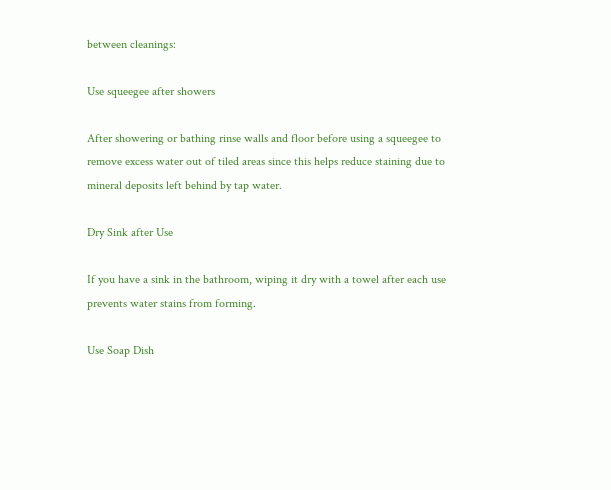between cleanings:

Use squeegee after showers

After showering or bathing rinse walls and floor before using a squeegee to remove excess water out of tiled areas since this helps reduce staining due to mineral deposits left behind by tap water.

Dry Sink after Use

If you have a sink in the bathroom, wiping it dry with a towel after each use prevents water stains from forming.

Use Soap Dish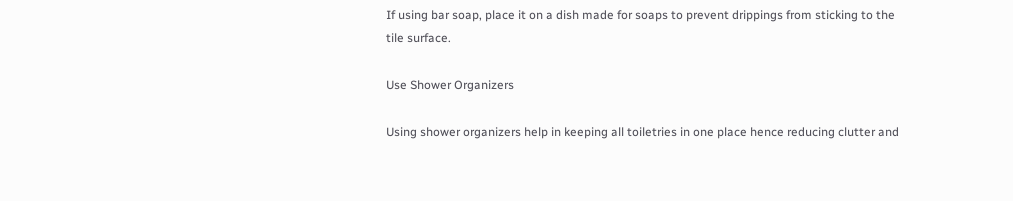If using bar soap, place it on a dish made for soaps to prevent drippings from sticking to the tile surface.

Use Shower Organizers

Using shower organizers help in keeping all toiletries in one place hence reducing clutter and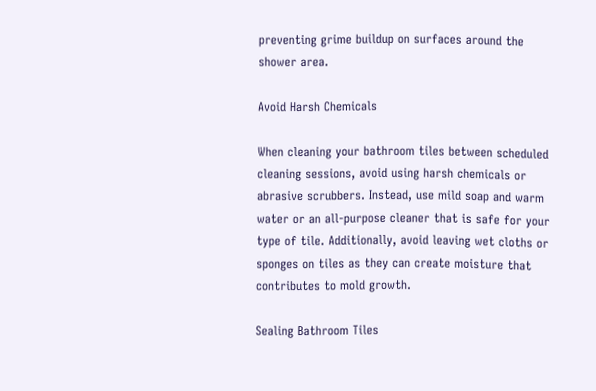preventing grime buildup on surfaces around the shower area.

Avoid Harsh Chemicals

When cleaning your bathroom tiles between scheduled cleaning sessions, avoid using harsh chemicals or abrasive scrubbers. Instead, use mild soap and warm water or an all-purpose cleaner that is safe for your type of tile. Additionally, avoid leaving wet cloths or sponges on tiles as they can create moisture that contributes to mold growth.

Sealing Bathroom Tiles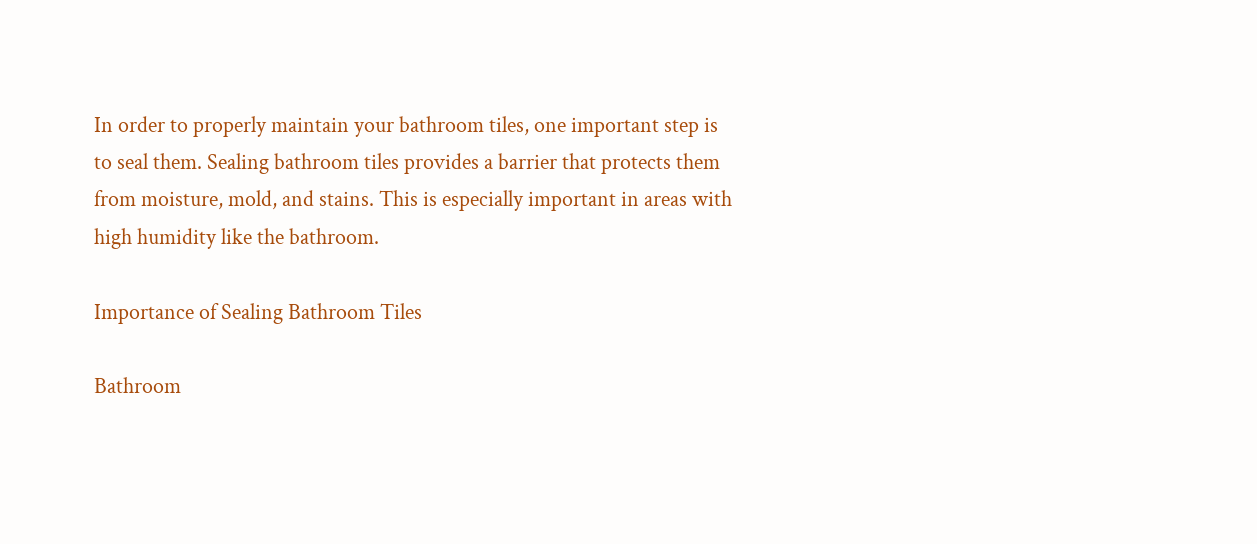In order to properly maintain your bathroom tiles, one important step is to seal them. Sealing bathroom tiles provides a barrier that protects them from moisture, mold, and stains. This is especially important in areas with high humidity like the bathroom.

Importance of Sealing Bathroom Tiles

Bathroom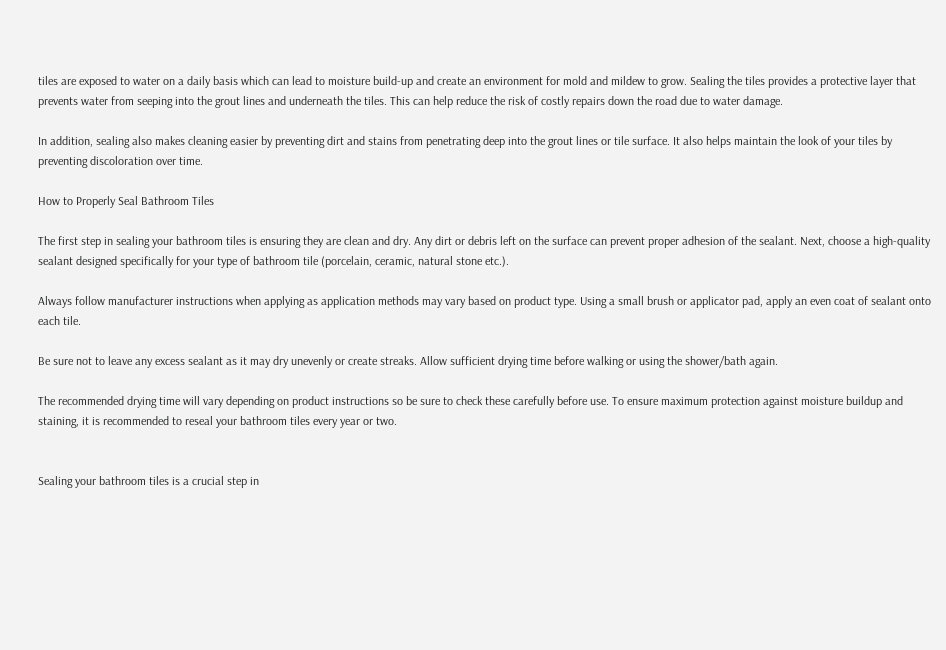tiles are exposed to water on a daily basis which can lead to moisture build-up and create an environment for mold and mildew to grow. Sealing the tiles provides a protective layer that prevents water from seeping into the grout lines and underneath the tiles. This can help reduce the risk of costly repairs down the road due to water damage.

In addition, sealing also makes cleaning easier by preventing dirt and stains from penetrating deep into the grout lines or tile surface. It also helps maintain the look of your tiles by preventing discoloration over time.

How to Properly Seal Bathroom Tiles

The first step in sealing your bathroom tiles is ensuring they are clean and dry. Any dirt or debris left on the surface can prevent proper adhesion of the sealant. Next, choose a high-quality sealant designed specifically for your type of bathroom tile (porcelain, ceramic, natural stone etc.).

Always follow manufacturer instructions when applying as application methods may vary based on product type. Using a small brush or applicator pad, apply an even coat of sealant onto each tile.

Be sure not to leave any excess sealant as it may dry unevenly or create streaks. Allow sufficient drying time before walking or using the shower/bath again.

The recommended drying time will vary depending on product instructions so be sure to check these carefully before use. To ensure maximum protection against moisture buildup and staining, it is recommended to reseal your bathroom tiles every year or two.


Sealing your bathroom tiles is a crucial step in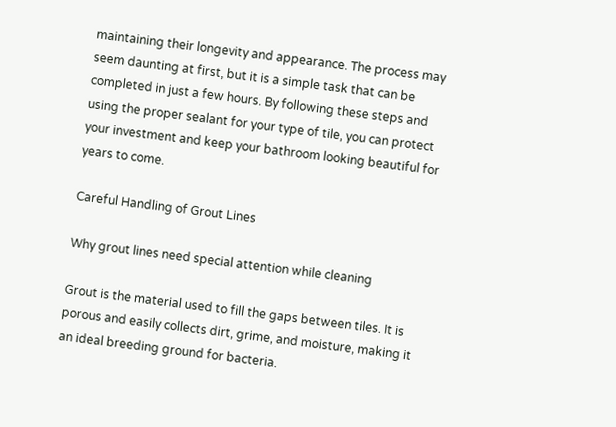maintaining their longevity and appearance. The process may seem daunting at first, but it is a simple task that can be completed in just a few hours. By following these steps and using the proper sealant for your type of tile, you can protect your investment and keep your bathroom looking beautiful for years to come.

Careful Handling of Grout Lines

Why grout lines need special attention while cleaning

Grout is the material used to fill the gaps between tiles. It is porous and easily collects dirt, grime, and moisture, making it an ideal breeding ground for bacteria.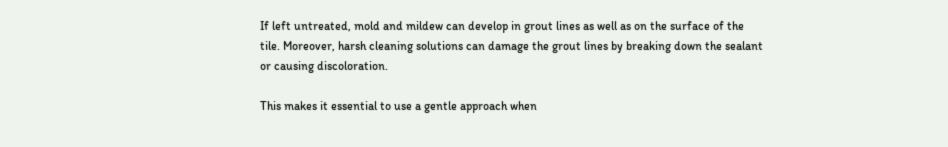If left untreated, mold and mildew can develop in grout lines as well as on the surface of the tile. Moreover, harsh cleaning solutions can damage the grout lines by breaking down the sealant or causing discoloration.

This makes it essential to use a gentle approach when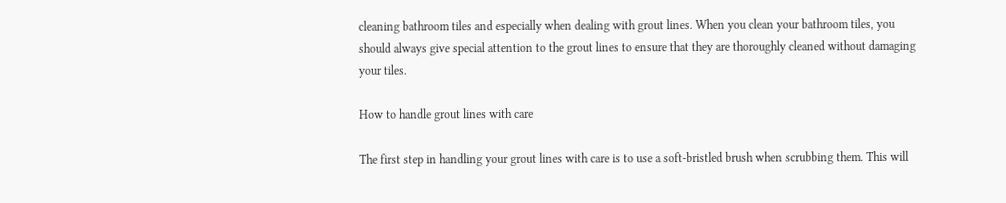cleaning bathroom tiles and especially when dealing with grout lines. When you clean your bathroom tiles, you should always give special attention to the grout lines to ensure that they are thoroughly cleaned without damaging your tiles.

How to handle grout lines with care

The first step in handling your grout lines with care is to use a soft-bristled brush when scrubbing them. This will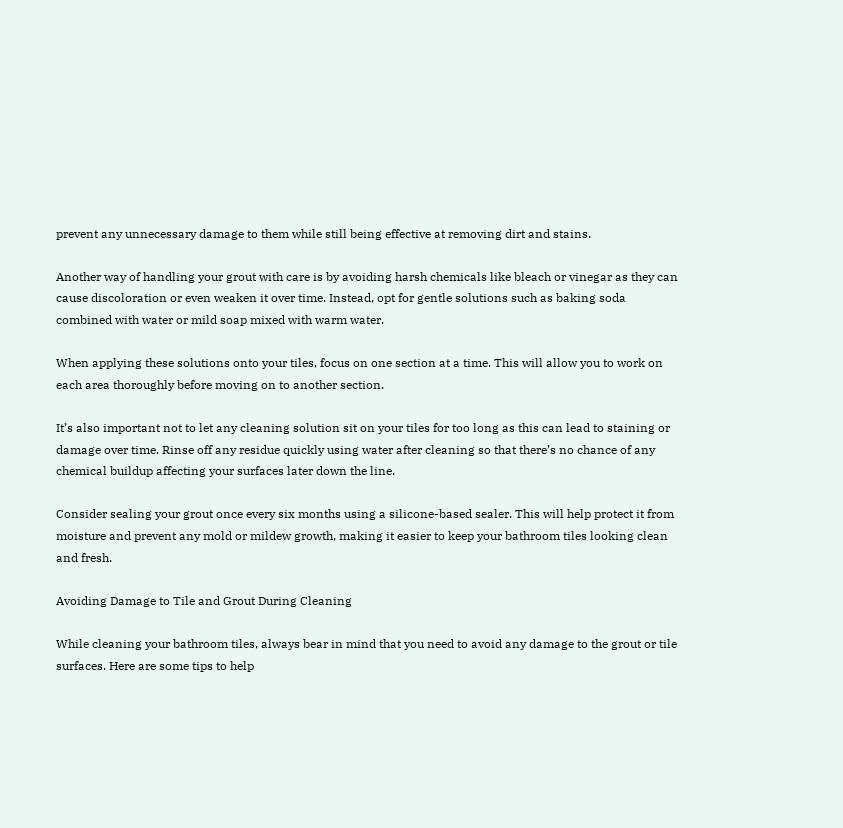prevent any unnecessary damage to them while still being effective at removing dirt and stains.

Another way of handling your grout with care is by avoiding harsh chemicals like bleach or vinegar as they can cause discoloration or even weaken it over time. Instead, opt for gentle solutions such as baking soda combined with water or mild soap mixed with warm water.

When applying these solutions onto your tiles, focus on one section at a time. This will allow you to work on each area thoroughly before moving on to another section.

It’s also important not to let any cleaning solution sit on your tiles for too long as this can lead to staining or damage over time. Rinse off any residue quickly using water after cleaning so that there’s no chance of any chemical buildup affecting your surfaces later down the line.

Consider sealing your grout once every six months using a silicone-based sealer. This will help protect it from moisture and prevent any mold or mildew growth, making it easier to keep your bathroom tiles looking clean and fresh.

Avoiding Damage to Tile and Grout During Cleaning

While cleaning your bathroom tiles, always bear in mind that you need to avoid any damage to the grout or tile surfaces. Here are some tips to help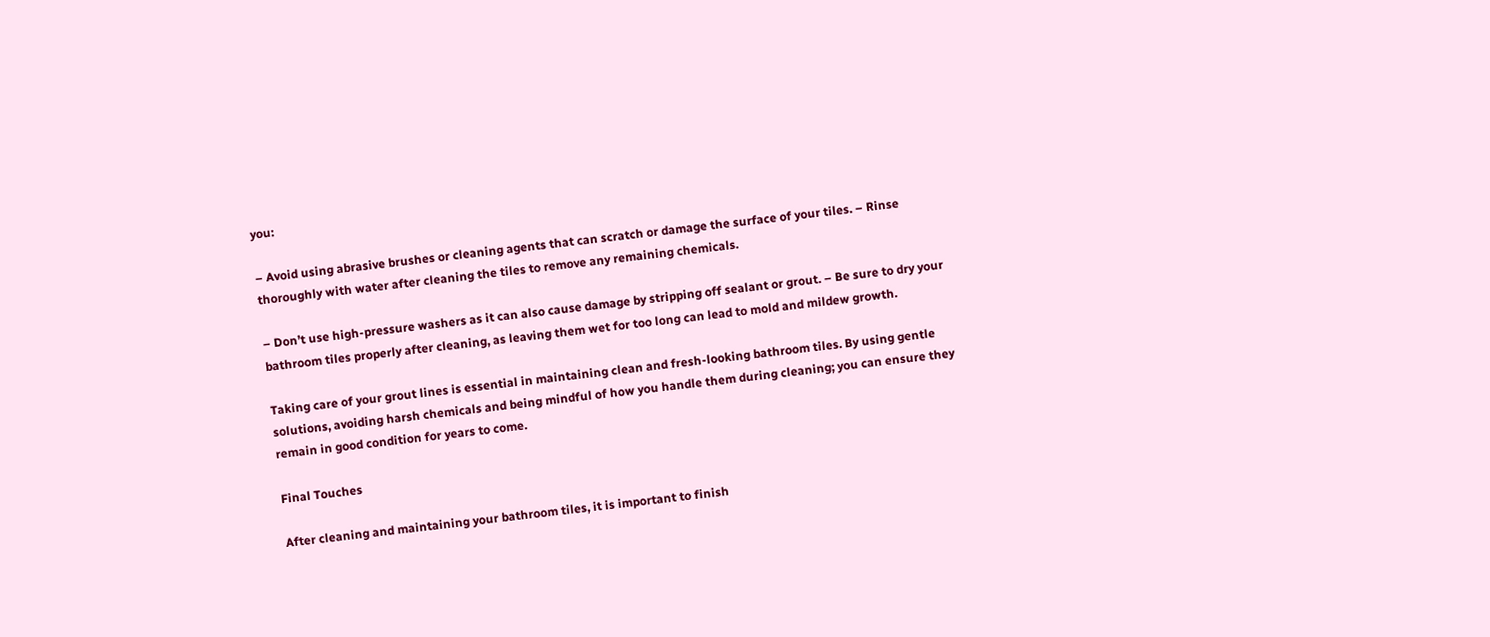you:

– Avoid using abrasive brushes or cleaning agents that can scratch or damage the surface of your tiles. – Rinse thoroughly with water after cleaning the tiles to remove any remaining chemicals.

– Don’t use high-pressure washers as it can also cause damage by stripping off sealant or grout. – Be sure to dry your bathroom tiles properly after cleaning, as leaving them wet for too long can lead to mold and mildew growth.

Taking care of your grout lines is essential in maintaining clean and fresh-looking bathroom tiles. By using gentle solutions, avoiding harsh chemicals and being mindful of how you handle them during cleaning; you can ensure they remain in good condition for years to come.

Final Touches

After cleaning and maintaining your bathroom tiles, it is important to finish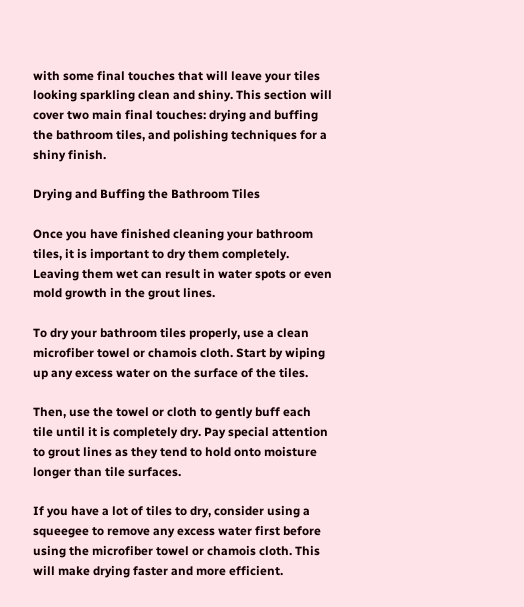with some final touches that will leave your tiles looking sparkling clean and shiny. This section will cover two main final touches: drying and buffing the bathroom tiles, and polishing techniques for a shiny finish.

Drying and Buffing the Bathroom Tiles

Once you have finished cleaning your bathroom tiles, it is important to dry them completely. Leaving them wet can result in water spots or even mold growth in the grout lines.

To dry your bathroom tiles properly, use a clean microfiber towel or chamois cloth. Start by wiping up any excess water on the surface of the tiles.

Then, use the towel or cloth to gently buff each tile until it is completely dry. Pay special attention to grout lines as they tend to hold onto moisture longer than tile surfaces.

If you have a lot of tiles to dry, consider using a squeegee to remove any excess water first before using the microfiber towel or chamois cloth. This will make drying faster and more efficient.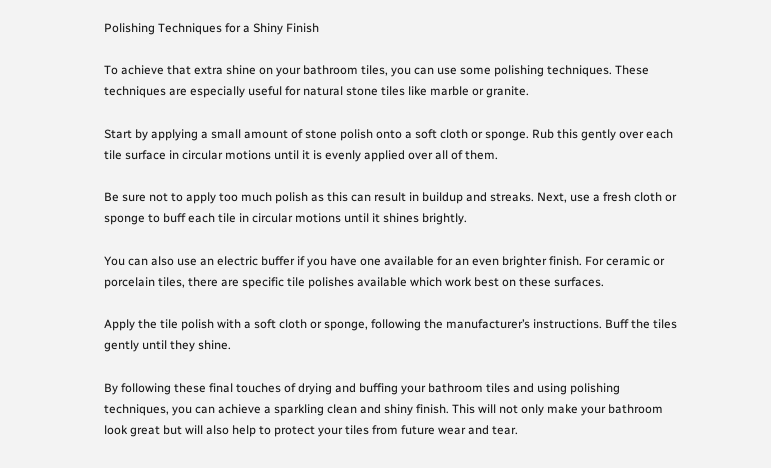Polishing Techniques for a Shiny Finish

To achieve that extra shine on your bathroom tiles, you can use some polishing techniques. These techniques are especially useful for natural stone tiles like marble or granite.

Start by applying a small amount of stone polish onto a soft cloth or sponge. Rub this gently over each tile surface in circular motions until it is evenly applied over all of them.

Be sure not to apply too much polish as this can result in buildup and streaks. Next, use a fresh cloth or sponge to buff each tile in circular motions until it shines brightly.

You can also use an electric buffer if you have one available for an even brighter finish. For ceramic or porcelain tiles, there are specific tile polishes available which work best on these surfaces.

Apply the tile polish with a soft cloth or sponge, following the manufacturer’s instructions. Buff the tiles gently until they shine.

By following these final touches of drying and buffing your bathroom tiles and using polishing techniques, you can achieve a sparkling clean and shiny finish. This will not only make your bathroom look great but will also help to protect your tiles from future wear and tear.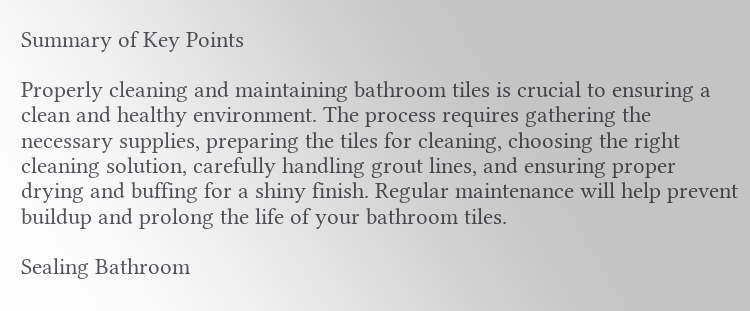Summary of Key Points

Properly cleaning and maintaining bathroom tiles is crucial to ensuring a clean and healthy environment. The process requires gathering the necessary supplies, preparing the tiles for cleaning, choosing the right cleaning solution, carefully handling grout lines, and ensuring proper drying and buffing for a shiny finish. Regular maintenance will help prevent buildup and prolong the life of your bathroom tiles.

Sealing Bathroom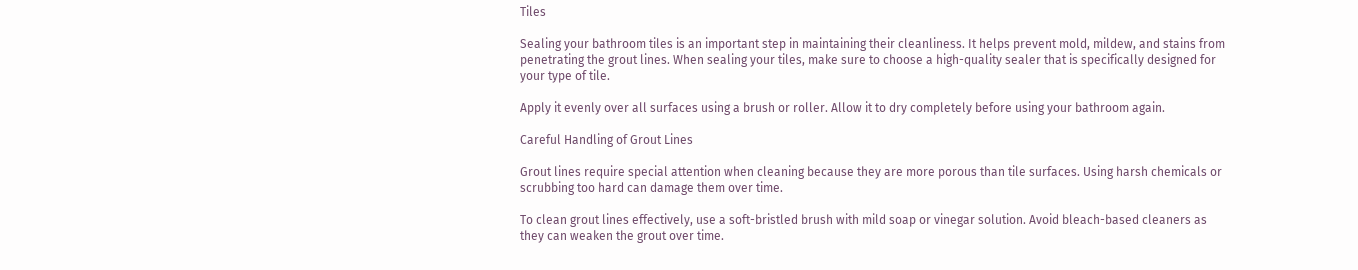Tiles

Sealing your bathroom tiles is an important step in maintaining their cleanliness. It helps prevent mold, mildew, and stains from penetrating the grout lines. When sealing your tiles, make sure to choose a high-quality sealer that is specifically designed for your type of tile.

Apply it evenly over all surfaces using a brush or roller. Allow it to dry completely before using your bathroom again.

Careful Handling of Grout Lines

Grout lines require special attention when cleaning because they are more porous than tile surfaces. Using harsh chemicals or scrubbing too hard can damage them over time.

To clean grout lines effectively, use a soft-bristled brush with mild soap or vinegar solution. Avoid bleach-based cleaners as they can weaken the grout over time.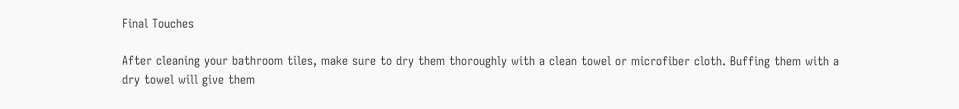Final Touches

After cleaning your bathroom tiles, make sure to dry them thoroughly with a clean towel or microfiber cloth. Buffing them with a dry towel will give them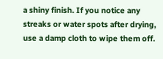a shiny finish. If you notice any streaks or water spots after drying, use a damp cloth to wipe them off.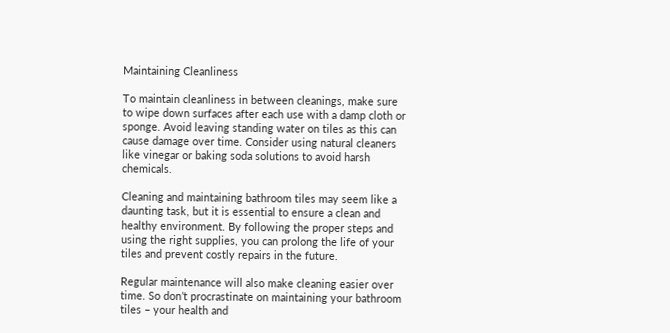Maintaining Cleanliness

To maintain cleanliness in between cleanings, make sure to wipe down surfaces after each use with a damp cloth or sponge. Avoid leaving standing water on tiles as this can cause damage over time. Consider using natural cleaners like vinegar or baking soda solutions to avoid harsh chemicals.

Cleaning and maintaining bathroom tiles may seem like a daunting task, but it is essential to ensure a clean and healthy environment. By following the proper steps and using the right supplies, you can prolong the life of your tiles and prevent costly repairs in the future.

Regular maintenance will also make cleaning easier over time. So don’t procrastinate on maintaining your bathroom tiles – your health and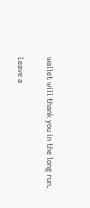wallet will thank you in the long run.

Leave a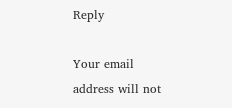Reply

Your email address will not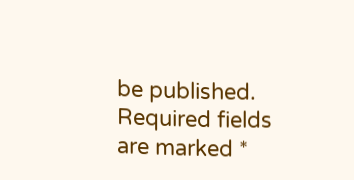be published. Required fields are marked *